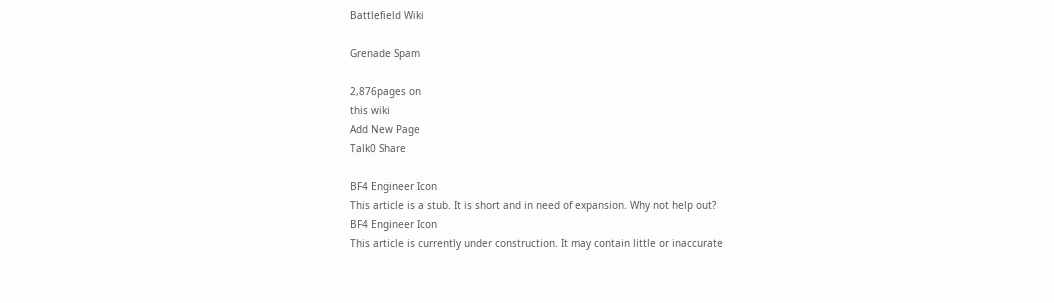Battlefield Wiki

Grenade Spam

2,876pages on
this wiki
Add New Page
Talk0 Share

BF4 Engineer Icon
This article is a stub. It is short and in need of expansion. Why not help out?
BF4 Engineer Icon
This article is currently under construction. It may contain little or inaccurate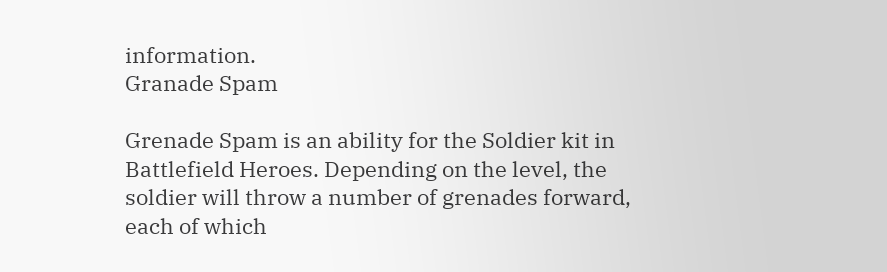information.
Granade Spam

Grenade Spam is an ability for the Soldier kit in Battlefield Heroes. Depending on the level, the soldier will throw a number of grenades forward, each of which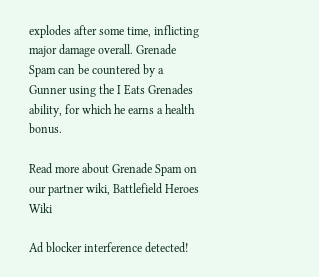explodes after some time, inflicting major damage overall. Grenade Spam can be countered by a Gunner using the I Eats Grenades ability, for which he earns a health bonus.

Read more about Grenade Spam on our partner wiki, Battlefield Heroes Wiki

Ad blocker interference detected!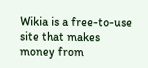Wikia is a free-to-use site that makes money from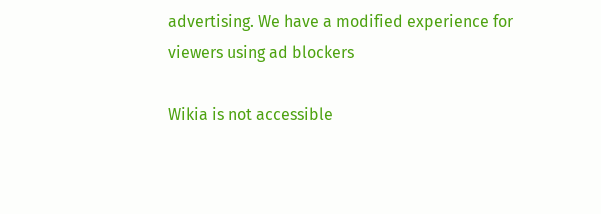advertising. We have a modified experience for viewers using ad blockers

Wikia is not accessible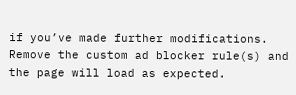if you’ve made further modifications. Remove the custom ad blocker rule(s) and the page will load as expected.